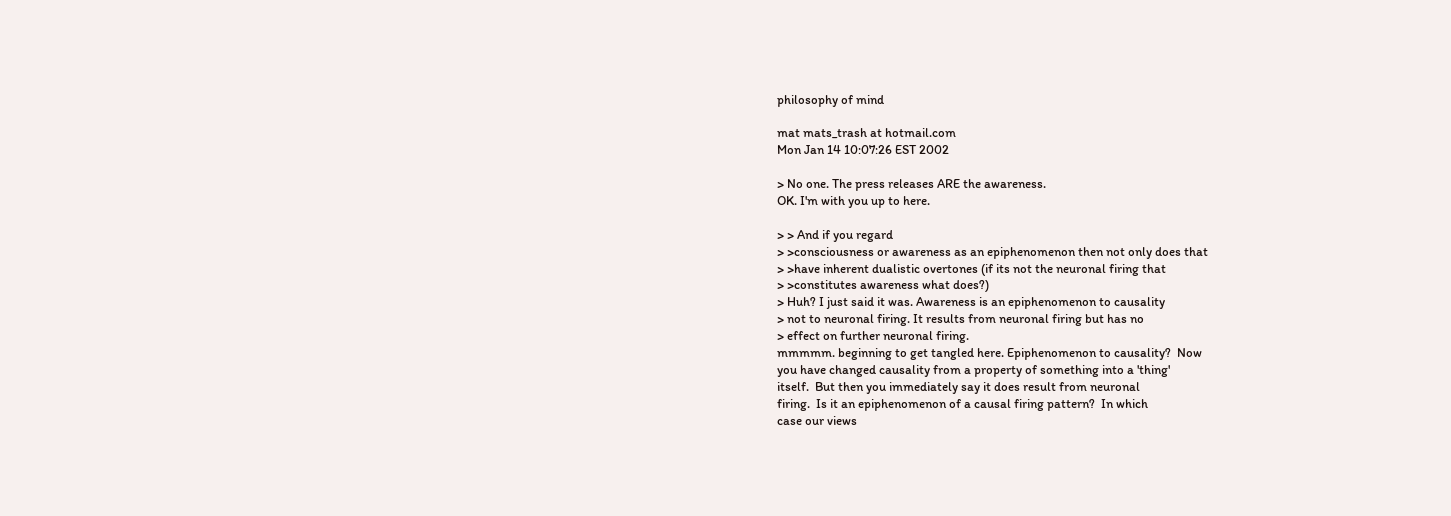philosophy of mind

mat mats_trash at hotmail.com
Mon Jan 14 10:07:26 EST 2002

> No one. The press releases ARE the awareness.
OK. I'm with you up to here.

> > And if you regard
> >consciousness or awareness as an epiphenomenon then not only does that
> >have inherent dualistic overtones (if its not the neuronal firing that
> >constitutes awareness what does?)
> Huh? I just said it was. Awareness is an epiphenomenon to causality
> not to neuronal firing. It results from neuronal firing but has no
> effect on further neuronal firing.
mmmmm. beginning to get tangled here. Epiphenomenon to causality?  Now
you have changed causality from a property of something into a 'thing'
itself.  But then you immediately say it does result from neuronal
firing.  Is it an epiphenomenon of a causal firing pattern?  In which
case our views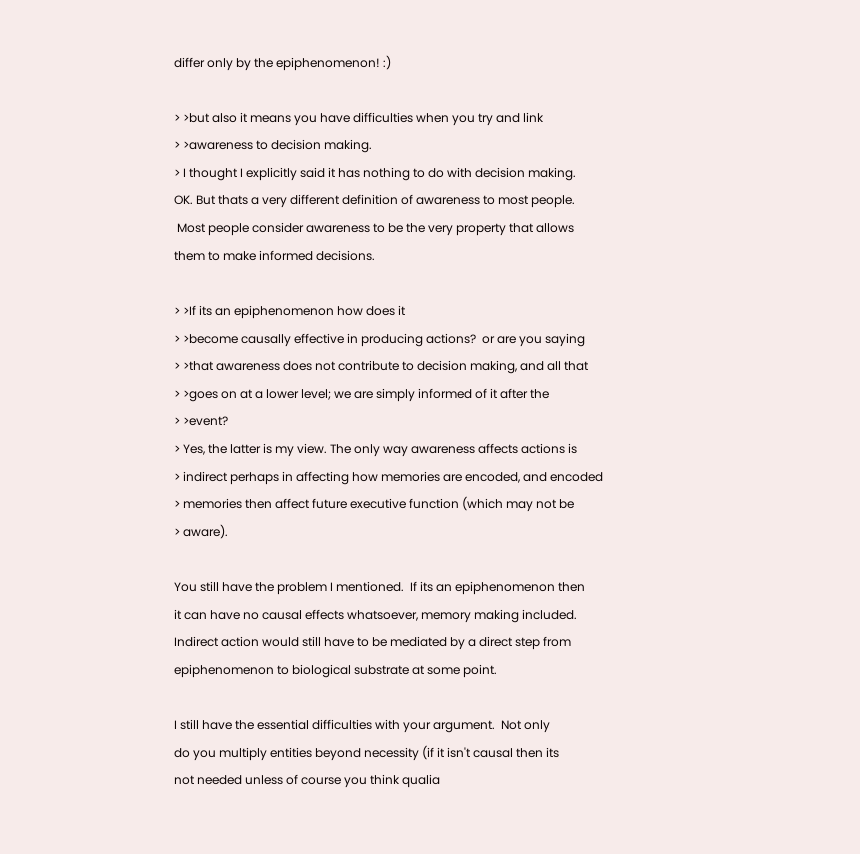differ only by the epiphenomenon! :)

> >but also it means you have difficulties when you try and link
> >awareness to decision making.
> I thought I explicitly said it has nothing to do with decision making.
OK. But thats a very different definition of awareness to most people.
 Most people consider awareness to be the very property that allows
them to make informed decisions.

> >If its an epiphenomenon how does it
> >become causally effective in producing actions?  or are you saying
> >that awareness does not contribute to decision making, and all that
> >goes on at a lower level; we are simply informed of it after the
> >event?
> Yes, the latter is my view. The only way awareness affects actions is
> indirect perhaps in affecting how memories are encoded, and encoded
> memories then affect future executive function (which may not be
> aware).

You still have the problem I mentioned.  If its an epiphenomenon then
it can have no causal effects whatsoever, memory making included.
Indirect action would still have to be mediated by a direct step from
epiphenomenon to biological substrate at some point.

I still have the essential difficulties with your argument.  Not only
do you multiply entities beyond necessity (if it isn't causal then its
not needed unless of course you think qualia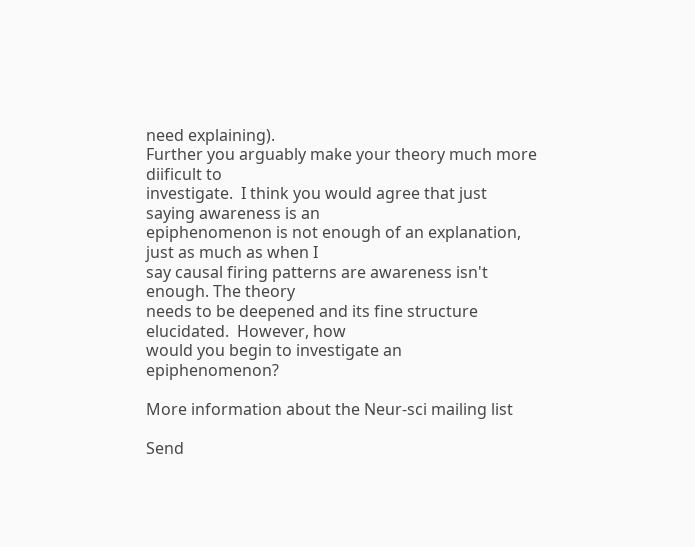need explaining).
Further you arguably make your theory much more diificult to
investigate.  I think you would agree that just saying awareness is an
epiphenomenon is not enough of an explanation, just as much as when I
say causal firing patterns are awareness isn't enough. The theory
needs to be deepened and its fine structure elucidated.  However, how
would you begin to investigate an epiphenomenon?

More information about the Neur-sci mailing list

Send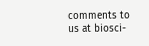comments to us at biosci-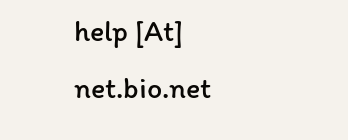help [At] net.bio.net